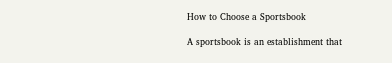How to Choose a Sportsbook

A sportsbook is an establishment that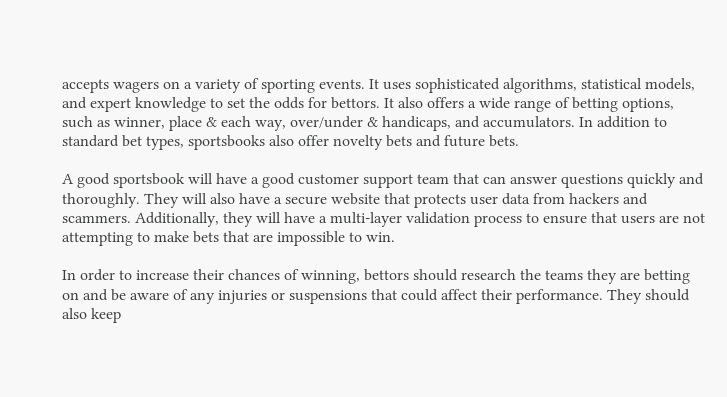accepts wagers on a variety of sporting events. It uses sophisticated algorithms, statistical models, and expert knowledge to set the odds for bettors. It also offers a wide range of betting options, such as winner, place & each way, over/under & handicaps, and accumulators. In addition to standard bet types, sportsbooks also offer novelty bets and future bets.

A good sportsbook will have a good customer support team that can answer questions quickly and thoroughly. They will also have a secure website that protects user data from hackers and scammers. Additionally, they will have a multi-layer validation process to ensure that users are not attempting to make bets that are impossible to win.

In order to increase their chances of winning, bettors should research the teams they are betting on and be aware of any injuries or suspensions that could affect their performance. They should also keep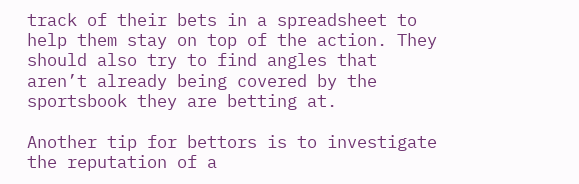track of their bets in a spreadsheet to help them stay on top of the action. They should also try to find angles that aren’t already being covered by the sportsbook they are betting at.

Another tip for bettors is to investigate the reputation of a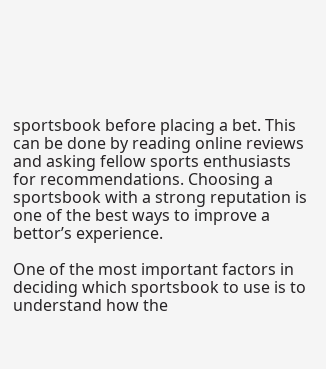sportsbook before placing a bet. This can be done by reading online reviews and asking fellow sports enthusiasts for recommendations. Choosing a sportsbook with a strong reputation is one of the best ways to improve a bettor’s experience.

One of the most important factors in deciding which sportsbook to use is to understand how the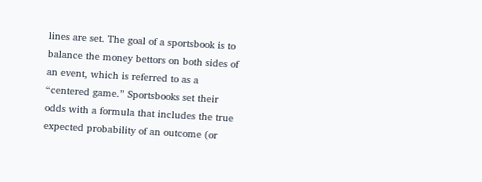lines are set. The goal of a sportsbook is to balance the money bettors on both sides of an event, which is referred to as a “centered game.” Sportsbooks set their odds with a formula that includes the true expected probability of an outcome (or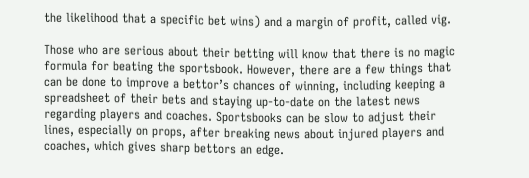the likelihood that a specific bet wins) and a margin of profit, called vig.

Those who are serious about their betting will know that there is no magic formula for beating the sportsbook. However, there are a few things that can be done to improve a bettor’s chances of winning, including keeping a spreadsheet of their bets and staying up-to-date on the latest news regarding players and coaches. Sportsbooks can be slow to adjust their lines, especially on props, after breaking news about injured players and coaches, which gives sharp bettors an edge.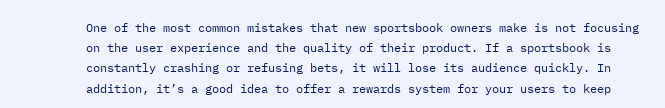One of the most common mistakes that new sportsbook owners make is not focusing on the user experience and the quality of their product. If a sportsbook is constantly crashing or refusing bets, it will lose its audience quickly. In addition, it’s a good idea to offer a rewards system for your users to keep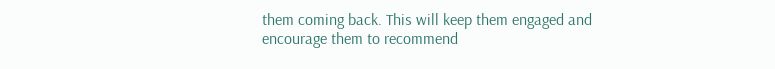them coming back. This will keep them engaged and encourage them to recommend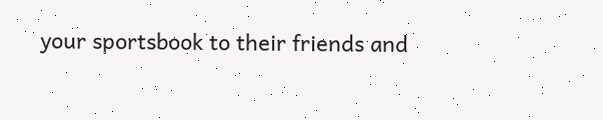your sportsbook to their friends and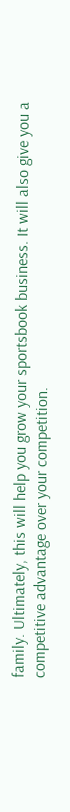family. Ultimately, this will help you grow your sportsbook business. It will also give you a competitive advantage over your competition.